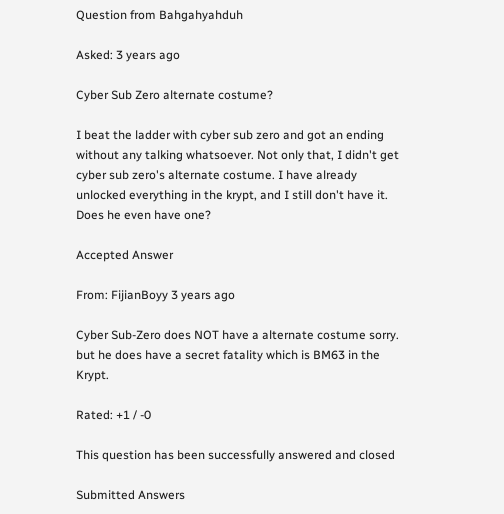Question from Bahgahyahduh

Asked: 3 years ago

Cyber Sub Zero alternate costume?

I beat the ladder with cyber sub zero and got an ending without any talking whatsoever. Not only that, I didn't get cyber sub zero's alternate costume. I have already unlocked everything in the krypt, and I still don't have it. Does he even have one?

Accepted Answer

From: FijianBoyy 3 years ago

Cyber Sub-Zero does NOT have a alternate costume sorry. but he does have a secret fatality which is BM63 in the Krypt.

Rated: +1 / -0

This question has been successfully answered and closed

Submitted Answers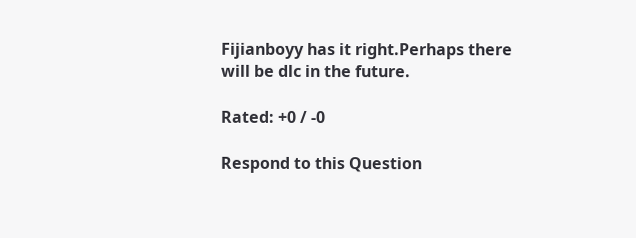Fijianboyy has it right.Perhaps there will be dlc in the future.

Rated: +0 / -0

Respond to this Question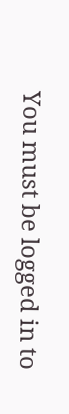You must be logged in to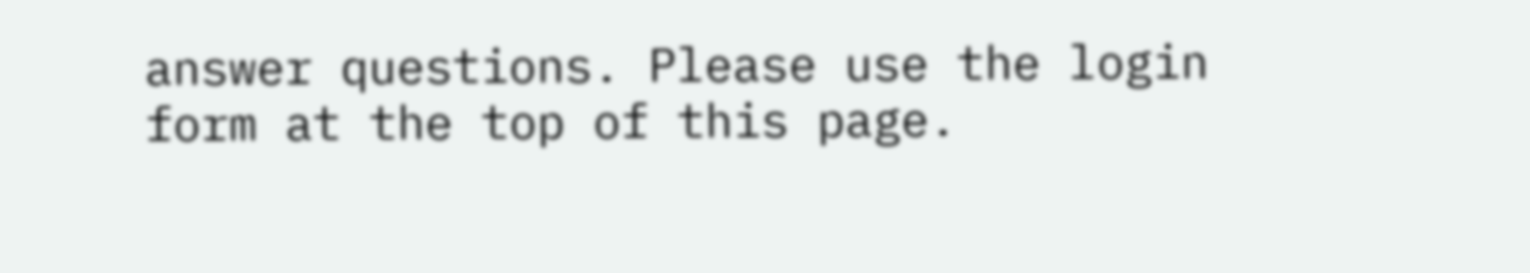answer questions. Please use the login form at the top of this page.